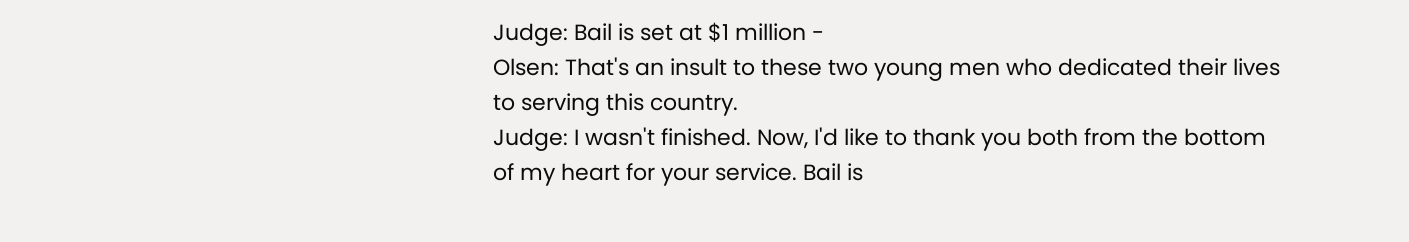Judge: Bail is set at $1 million -
Olsen: That's an insult to these two young men who dedicated their lives to serving this country.
Judge: I wasn't finished. Now, I'd like to thank you both from the bottom of my heart for your service. Bail is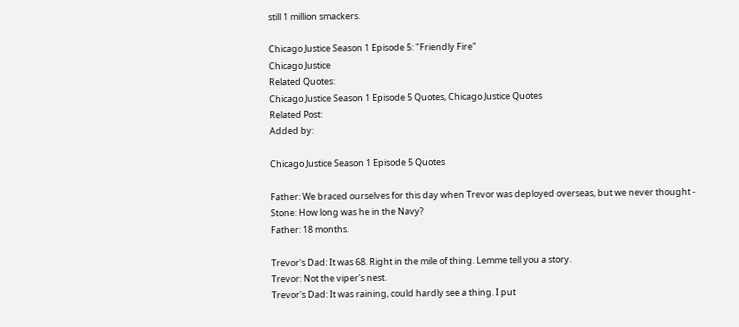still 1 million smackers.

Chicago Justice Season 1 Episode 5: "Friendly Fire"
Chicago Justice
Related Quotes:
Chicago Justice Season 1 Episode 5 Quotes, Chicago Justice Quotes
Related Post:
Added by:

Chicago Justice Season 1 Episode 5 Quotes

Father: We braced ourselves for this day when Trevor was deployed overseas, but we never thought -
Stone: How long was he in the Navy?
Father: 18 months.

Trevor's Dad: It was 68. Right in the mile of thing. Lemme tell you a story.
Trevor: Not the viper's nest.
Trevor's Dad: It was raining, could hardly see a thing. I put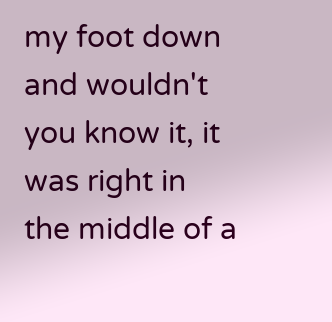my foot down and wouldn't you know it, it was right in the middle of a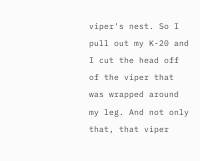viper's nest. So I pull out my K-20 and I cut the head off of the viper that was wrapped around my leg. And not only that, that viper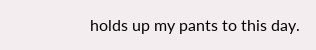holds up my pants to this day.